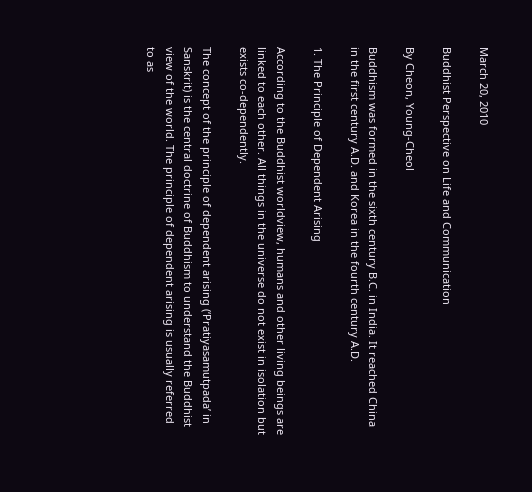March 20, 2010

Buddhist Perspective on Life and Communication

By Cheon, Young-Cheol

Buddhism was formed in the sixth century B.C. in India. It reached China in the first century A.D. and Korea in the fourth century A.D.

1. The Principle of Dependent Arising

According to the Buddhist worldview, humans and other living beings are linked to each other. All things in the universe do not exist in isolation but exists co-dependently.

The concept of the principle of dependent arising (‘Pratiyasamutpada’ in Sanskrit) is the central doctrine of Buddhism to understand the Buddhist view of the world. The principle of dependent arising is usually referred to as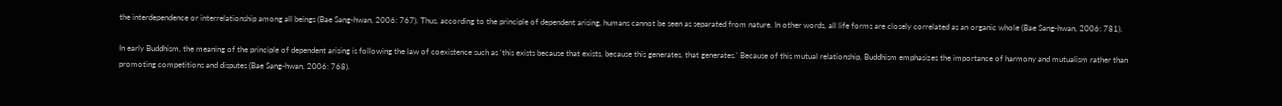the interdependence or interrelationship among all beings (Bae Sang-hwan, 2006: 767). Thus, according to the principle of dependent arising, humans cannot be seen as separated from nature. In other words, all life forms are closely correlated as an organic whole (Bae Sang-hwan, 2006: 781).

In early Buddhism, the meaning of the principle of dependent arising is following the law of coexistence such as ‘this exists because that exists, because this generates, that generates.’ Because of this mutual relationship, Buddhism emphasizes the importance of harmony and mutualism rather than promoting competitions and disputes (Bae Sang-hwan, 2006: 768).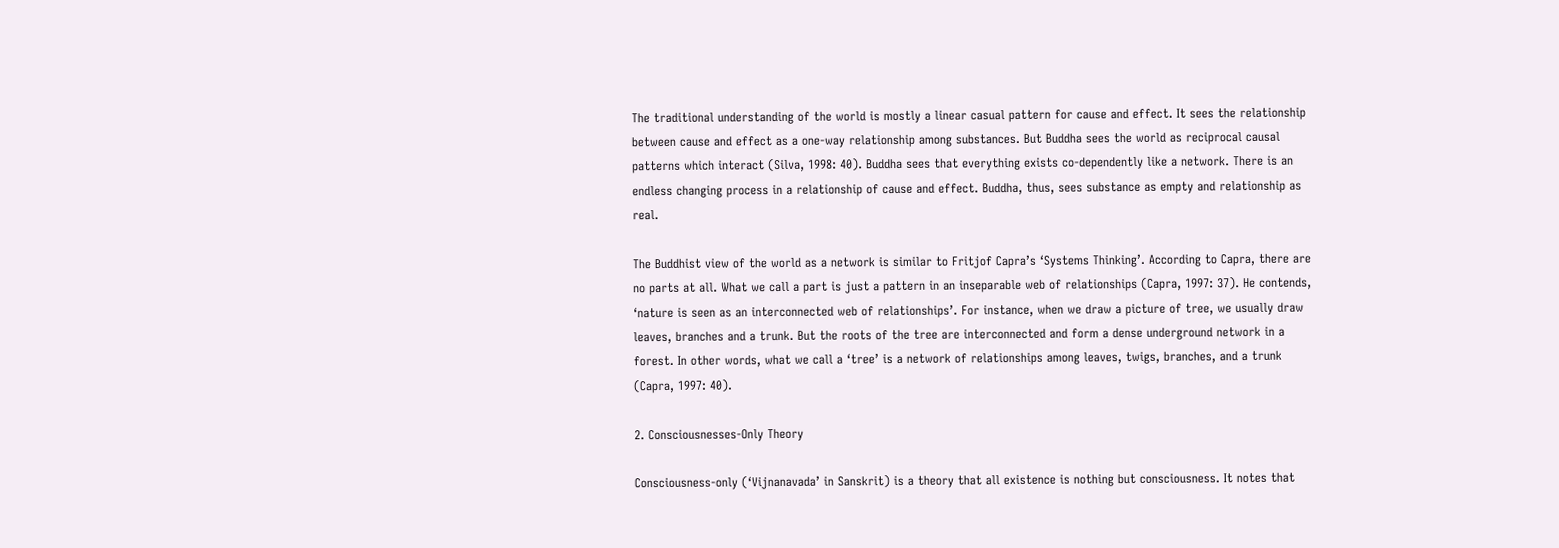The traditional understanding of the world is mostly a linear casual pattern for cause and effect. It sees the relationship between cause and effect as a one-way relationship among substances. But Buddha sees the world as reciprocal causal patterns which interact (Silva, 1998: 40). Buddha sees that everything exists co-dependently like a network. There is an endless changing process in a relationship of cause and effect. Buddha, thus, sees substance as empty and relationship as real.

The Buddhist view of the world as a network is similar to Fritjof Capra’s ‘Systems Thinking’. According to Capra, there are no parts at all. What we call a part is just a pattern in an inseparable web of relationships (Capra, 1997: 37). He contends, ‘nature is seen as an interconnected web of relationships’. For instance, when we draw a picture of tree, we usually draw leaves, branches and a trunk. But the roots of the tree are interconnected and form a dense underground network in a forest. In other words, what we call a ‘tree’ is a network of relationships among leaves, twigs, branches, and a trunk (Capra, 1997: 40).

2. Consciousnesses-Only Theory

Consciousness-only (‘Vijnanavada’ in Sanskrit) is a theory that all existence is nothing but consciousness. It notes that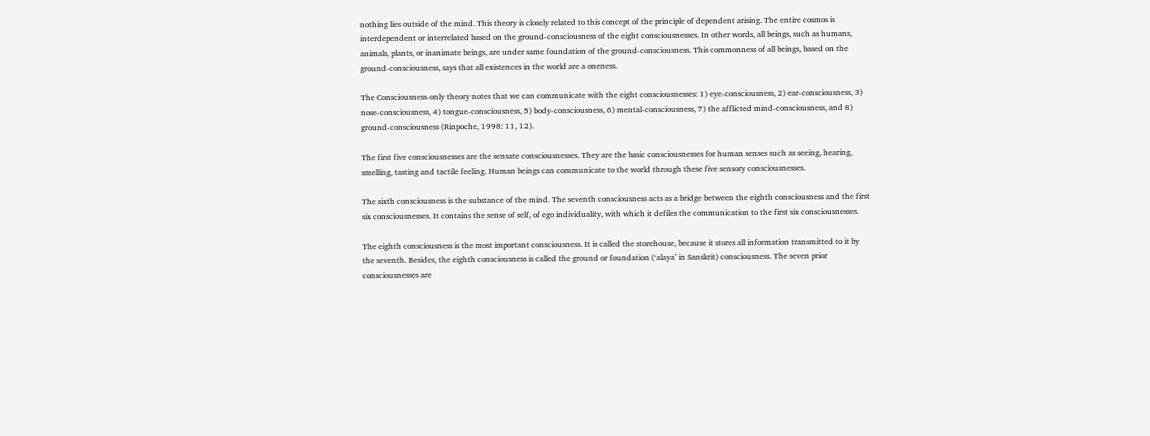nothing lies outside of the mind. This theory is closely related to this concept of the principle of dependent arising. The entire cosmos is interdependent or interrelated based on the ground-consciousness of the eight consciousnesses. In other words, all beings, such as humans, animals, plants, or inanimate beings, are under same foundation of the ground-consciousness. This commonness of all beings, based on the ground-consciousness, says that all existences in the world are a oneness.

The Consciousness-only theory notes that we can communicate with the eight consciousnesses: 1) eye-consciousness, 2) ear-consciousness, 3) nose-consciousness, 4) tongue-consciousness, 5) body-consciousness, 6) mental-consciousness, 7) the afflicted mind-consciousness, and 8) ground-consciousness (Rinpoche, 1998: 11, 12).

The first five consciousnesses are the sensate consciousnesses. They are the basic consciousnesses for human senses such as seeing, hearing, smelling, tasting and tactile feeling. Human beings can communicate to the world through these five sensory consciousnesses.

The sixth consciousness is the substance of the mind. The seventh consciousness acts as a bridge between the eighth consciousness and the first six consciousnesses. It contains the sense of self, of ego individuality, with which it defiles the communication to the first six consciousnesses.

The eighth consciousness is the most important consciousness. It is called the storehouse, because it stores all information transmitted to it by the seventh. Besides, the eighth consciousness is called the ground or foundation (‘alaya’ in Sanskrit) consciousness. The seven prior consciousnesses are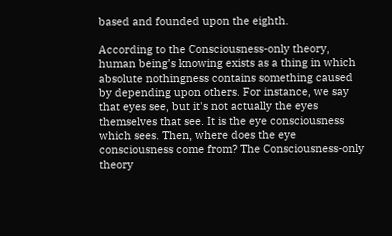based and founded upon the eighth.

According to the Consciousness-only theory, human being’s knowing exists as a thing in which absolute nothingness contains something caused by depending upon others. For instance, we say that eyes see, but it's not actually the eyes themselves that see. It is the eye consciousness which sees. Then, where does the eye consciousness come from? The Consciousness-only theory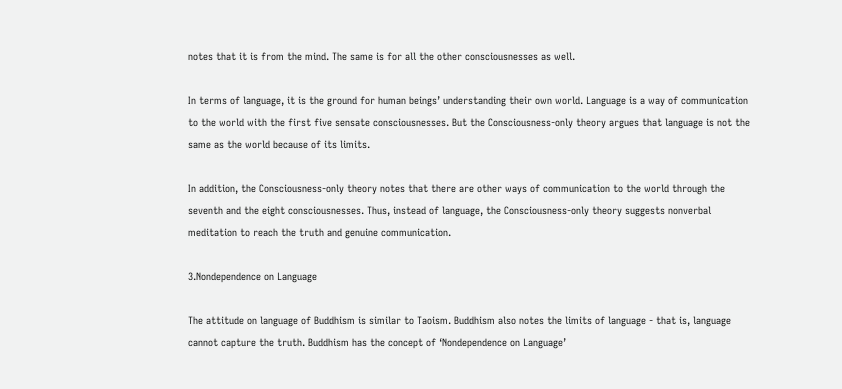notes that it is from the mind. The same is for all the other consciousnesses as well.

In terms of language, it is the ground for human beings’ understanding their own world. Language is a way of communication to the world with the first five sensate consciousnesses. But the Consciousness-only theory argues that language is not the same as the world because of its limits.

In addition, the Consciousness-only theory notes that there are other ways of communication to the world through the seventh and the eight consciousnesses. Thus, instead of language, the Consciousness-only theory suggests nonverbal meditation to reach the truth and genuine communication.

3.Nondependence on Language

The attitude on language of Buddhism is similar to Taoism. Buddhism also notes the limits of language - that is, language cannot capture the truth. Buddhism has the concept of ‘Nondependence on Language’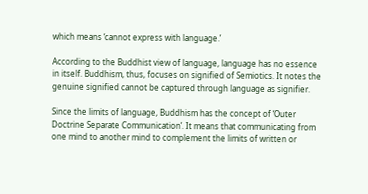which means ‘cannot express with language.’

According to the Buddhist view of language, language has no essence in itself. Buddhism, thus, focuses on signified of Semiotics. It notes the genuine signified cannot be captured through language as signifier.

Since the limits of language, Buddhism has the concept of ‘Outer Doctrine Separate Communication’. It means that communicating from one mind to another mind to complement the limits of written or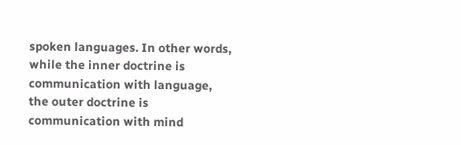spoken languages. In other words, while the inner doctrine is communication with language, the outer doctrine is communication with mind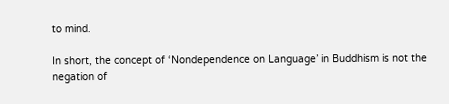to mind.

In short, the concept of ‘Nondependence on Language’ in Buddhism is not the negation of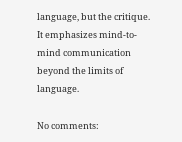language, but the critique. It emphasizes mind-to-mind communication beyond the limits of language.

No comments: